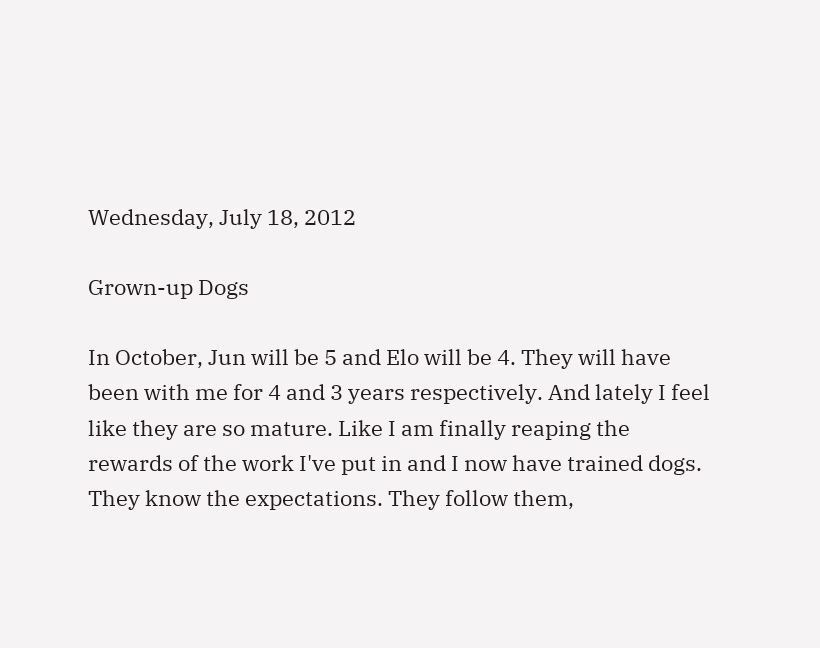Wednesday, July 18, 2012

Grown-up Dogs

In October, Jun will be 5 and Elo will be 4. They will have been with me for 4 and 3 years respectively. And lately I feel like they are so mature. Like I am finally reaping the rewards of the work I've put in and I now have trained dogs. They know the expectations. They follow them,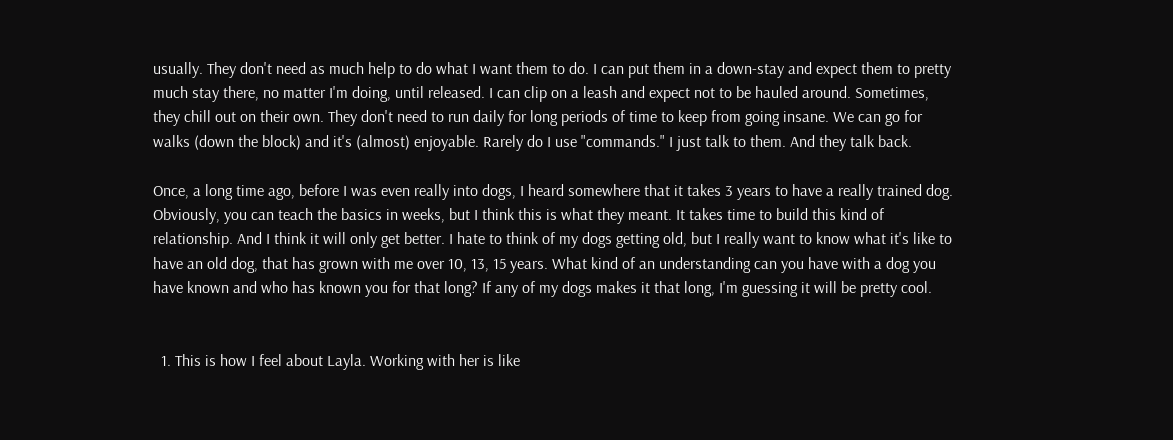usually. They don't need as much help to do what I want them to do. I can put them in a down-stay and expect them to pretty much stay there, no matter I'm doing, until released. I can clip on a leash and expect not to be hauled around. Sometimes, they chill out on their own. They don't need to run daily for long periods of time to keep from going insane. We can go for walks (down the block) and it's (almost) enjoyable. Rarely do I use "commands." I just talk to them. And they talk back.

Once, a long time ago, before I was even really into dogs, I heard somewhere that it takes 3 years to have a really trained dog. Obviously, you can teach the basics in weeks, but I think this is what they meant. It takes time to build this kind of relationship. And I think it will only get better. I hate to think of my dogs getting old, but I really want to know what it's like to have an old dog, that has grown with me over 10, 13, 15 years. What kind of an understanding can you have with a dog you have known and who has known you for that long? If any of my dogs makes it that long, I'm guessing it will be pretty cool.


  1. This is how I feel about Layla. Working with her is like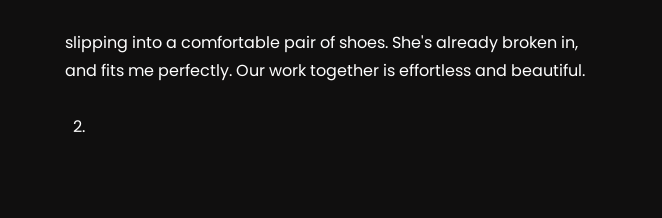slipping into a comfortable pair of shoes. She's already broken in, and fits me perfectly. Our work together is effortless and beautiful.

  2.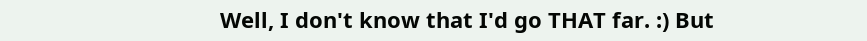Well, I don't know that I'd go THAT far. :) But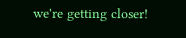we're getting closer!